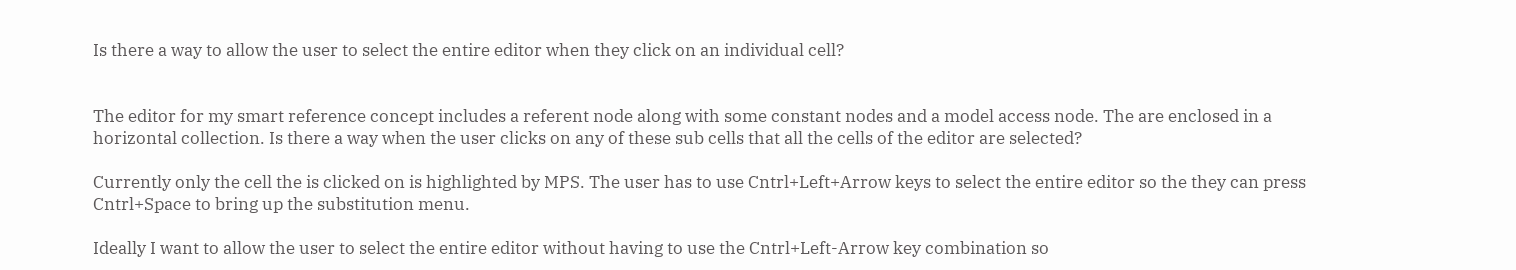Is there a way to allow the user to select the entire editor when they click on an individual cell?


The editor for my smart reference concept includes a referent node along with some constant nodes and a model access node. The are enclosed in a horizontal collection. Is there a way when the user clicks on any of these sub cells that all the cells of the editor are selected?

Currently only the cell the is clicked on is highlighted by MPS. The user has to use Cntrl+Left+Arrow keys to select the entire editor so the they can press Cntrl+Space to bring up the substitution menu.

Ideally I want to allow the user to select the entire editor without having to use the Cntrl+Left-Arrow key combination so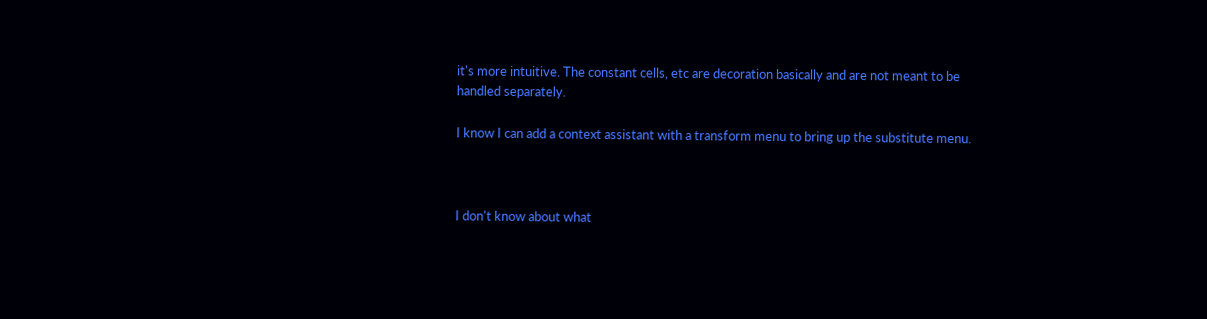it's more intuitive. The constant cells, etc are decoration basically and are not meant to be handled separately.

I know I can add a context assistant with a transform menu to bring up the substitute menu.



I don't know about what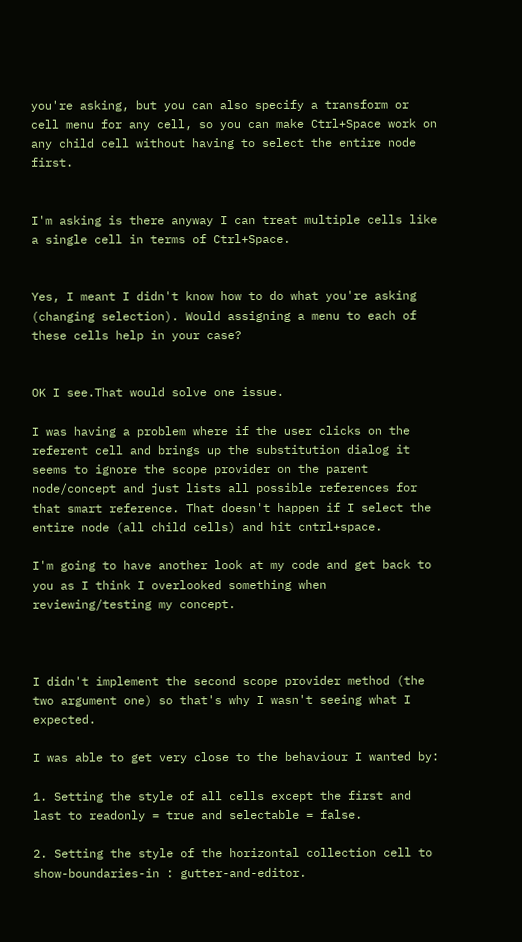you're asking, but you can also specify a transform or cell menu for any cell, so you can make Ctrl+Space work on any child cell without having to select the entire node first.


I'm asking is there anyway I can treat multiple cells like a single cell in terms of Ctrl+Space.


Yes, I meant I didn't know how to do what you're asking (changing selection). Would assigning a menu to each of these cells help in your case?


OK I see.That would solve one issue.

I was having a problem where if the user clicks on the referent cell and brings up the substitution dialog it seems to ignore the scope provider on the parent node/concept and just lists all possible references for that smart reference. That doesn't happen if I select the entire node (all child cells) and hit cntrl+space.

I'm going to have another look at my code and get back to you as I think I overlooked something when reviewing/testing my concept.



I didn't implement the second scope provider method (the two argument one) so that's why I wasn't seeing what I expected.

I was able to get very close to the behaviour I wanted by:

1. Setting the style of all cells except the first and last to readonly = true and selectable = false.

2. Setting the style of the horizontal collection cell to show-boundaries-in : gutter-and-editor.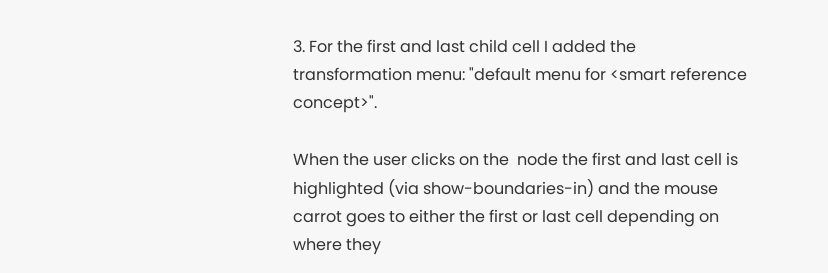3. For the first and last child cell I added the transformation menu: "default menu for <smart reference concept>".

When the user clicks on the  node the first and last cell is highlighted (via show-boundaries-in) and the mouse carrot goes to either the first or last cell depending on where they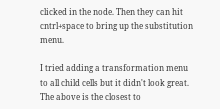clicked in the node. Then they can hit cntrl+space to bring up the substitution menu.

I tried adding a transformation menu to all child cells but it didn't look great.  The above is the closest to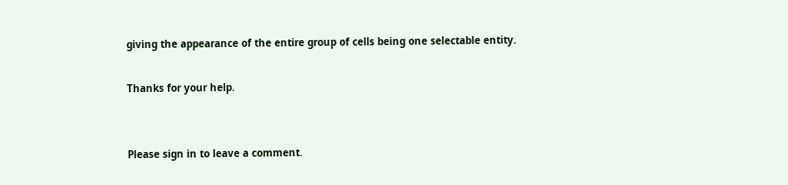giving the appearance of the entire group of cells being one selectable entity.

Thanks for your help.


Please sign in to leave a comment.